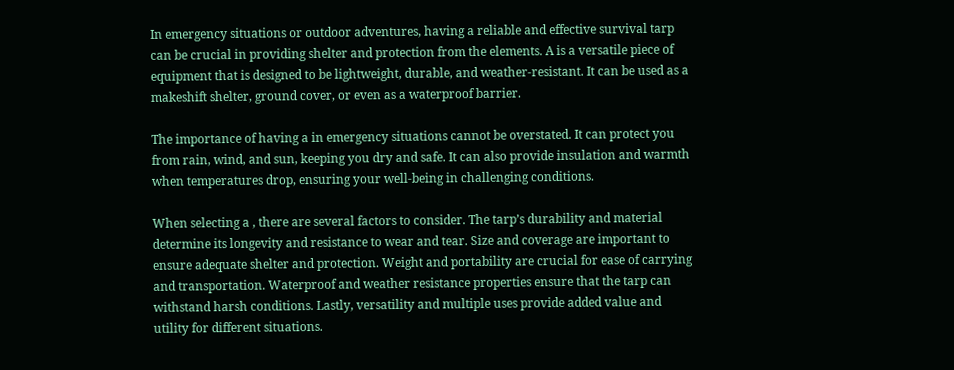In emergency situations or outdoor adventures, having a reliable and effective survival tarp can be crucial in providing shelter and protection from the elements. A is a versatile piece of equipment that is designed to be lightweight, durable, and weather-resistant. It can be used as a makeshift shelter, ground cover, or even as a waterproof barrier.

The importance of having a in emergency situations cannot be overstated. It can protect you from rain, wind, and sun, keeping you dry and safe. It can also provide insulation and warmth when temperatures drop, ensuring your well-being in challenging conditions.

When selecting a , there are several factors to consider. The tarp’s durability and material determine its longevity and resistance to wear and tear. Size and coverage are important to ensure adequate shelter and protection. Weight and portability are crucial for ease of carrying and transportation. Waterproof and weather resistance properties ensure that the tarp can withstand harsh conditions. Lastly, versatility and multiple uses provide added value and utility for different situations.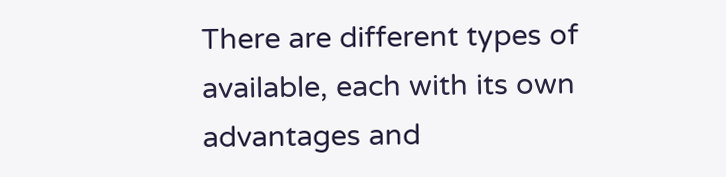There are different types of available, each with its own advantages and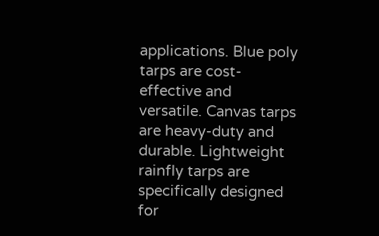applications. Blue poly tarps are cost-effective and versatile. Canvas tarps are heavy-duty and durable. Lightweight rainfly tarps are specifically designed for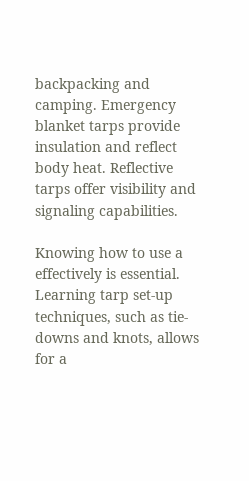backpacking and camping. Emergency blanket tarps provide insulation and reflect body heat. Reflective tarps offer visibility and signaling capabilities.

Knowing how to use a effectively is essential. Learning tarp set-up techniques, such as tie-downs and knots, allows for a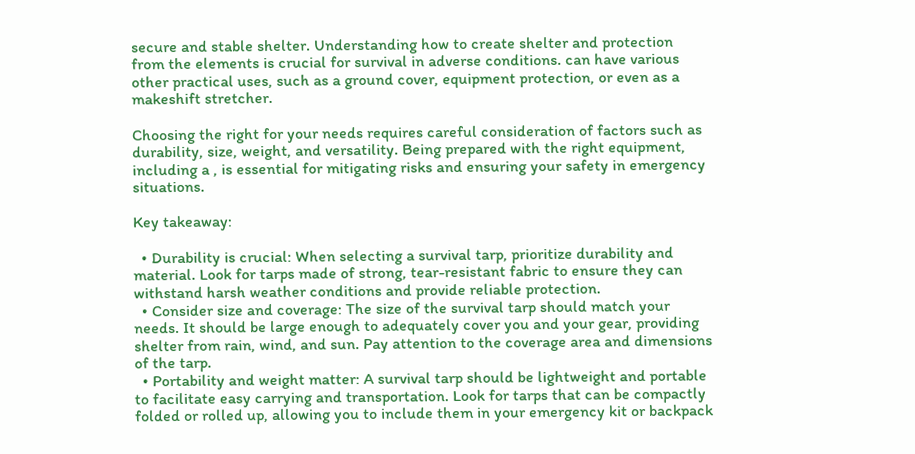secure and stable shelter. Understanding how to create shelter and protection from the elements is crucial for survival in adverse conditions. can have various other practical uses, such as a ground cover, equipment protection, or even as a makeshift stretcher.

Choosing the right for your needs requires careful consideration of factors such as durability, size, weight, and versatility. Being prepared with the right equipment, including a , is essential for mitigating risks and ensuring your safety in emergency situations.

Key takeaway:

  • Durability is crucial: When selecting a survival tarp, prioritize durability and material. Look for tarps made of strong, tear-resistant fabric to ensure they can withstand harsh weather conditions and provide reliable protection.
  • Consider size and coverage: The size of the survival tarp should match your needs. It should be large enough to adequately cover you and your gear, providing shelter from rain, wind, and sun. Pay attention to the coverage area and dimensions of the tarp.
  • Portability and weight matter: A survival tarp should be lightweight and portable to facilitate easy carrying and transportation. Look for tarps that can be compactly folded or rolled up, allowing you to include them in your emergency kit or backpack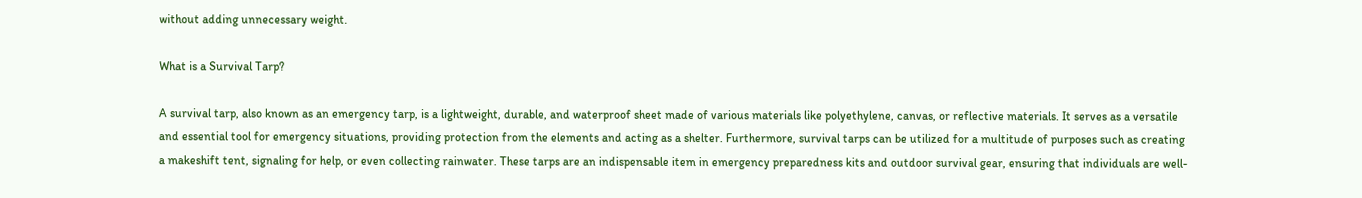without adding unnecessary weight.

What is a Survival Tarp?

A survival tarp, also known as an emergency tarp, is a lightweight, durable, and waterproof sheet made of various materials like polyethylene, canvas, or reflective materials. It serves as a versatile and essential tool for emergency situations, providing protection from the elements and acting as a shelter. Furthermore, survival tarps can be utilized for a multitude of purposes such as creating a makeshift tent, signaling for help, or even collecting rainwater. These tarps are an indispensable item in emergency preparedness kits and outdoor survival gear, ensuring that individuals are well-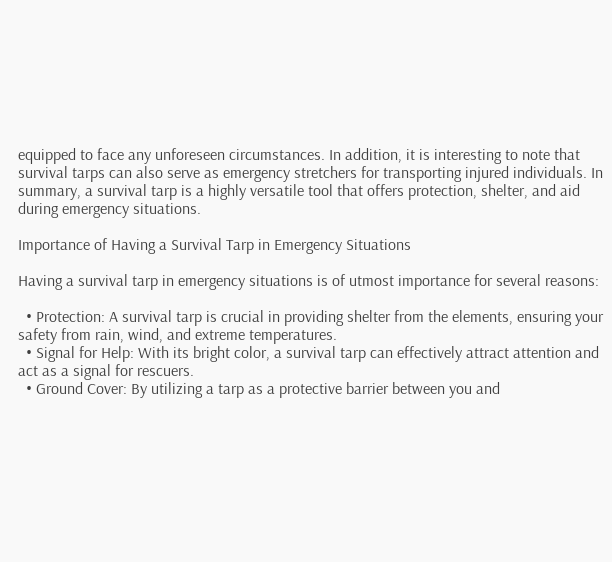equipped to face any unforeseen circumstances. In addition, it is interesting to note that survival tarps can also serve as emergency stretchers for transporting injured individuals. In summary, a survival tarp is a highly versatile tool that offers protection, shelter, and aid during emergency situations.

Importance of Having a Survival Tarp in Emergency Situations

Having a survival tarp in emergency situations is of utmost importance for several reasons:

  • Protection: A survival tarp is crucial in providing shelter from the elements, ensuring your safety from rain, wind, and extreme temperatures.
  • Signal for Help: With its bright color, a survival tarp can effectively attract attention and act as a signal for rescuers.
  • Ground Cover: By utilizing a tarp as a protective barrier between you and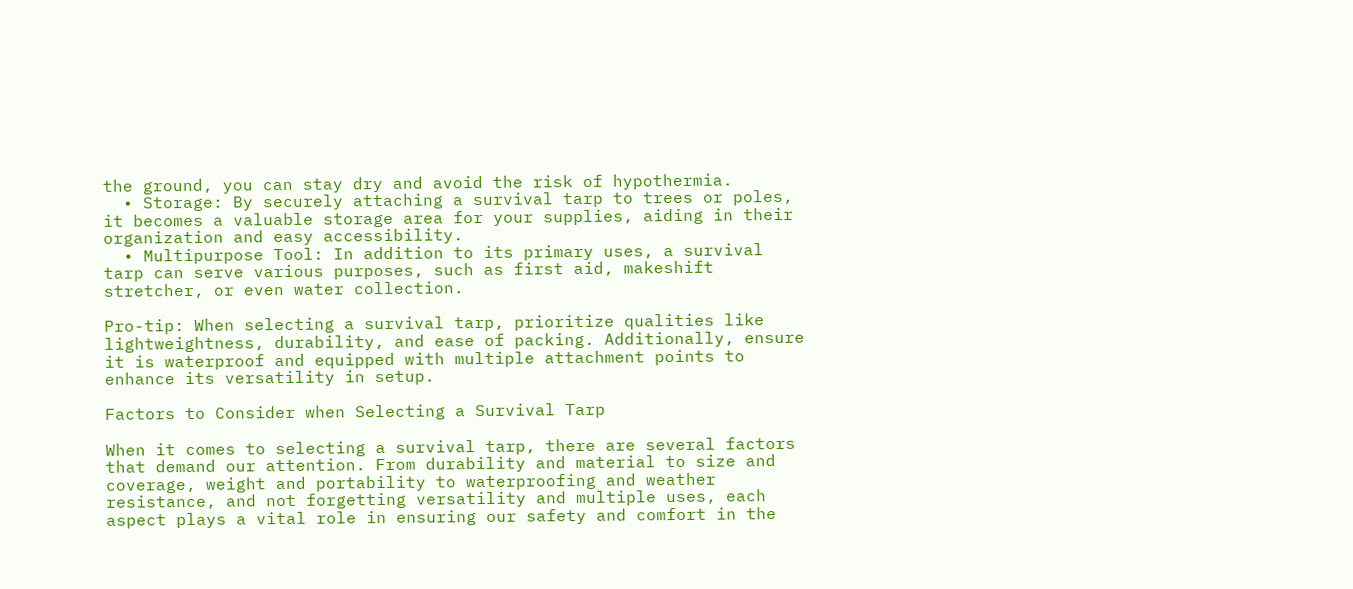the ground, you can stay dry and avoid the risk of hypothermia.
  • Storage: By securely attaching a survival tarp to trees or poles, it becomes a valuable storage area for your supplies, aiding in their organization and easy accessibility.
  • Multipurpose Tool: In addition to its primary uses, a survival tarp can serve various purposes, such as first aid, makeshift stretcher, or even water collection.

Pro-tip: When selecting a survival tarp, prioritize qualities like lightweightness, durability, and ease of packing. Additionally, ensure it is waterproof and equipped with multiple attachment points to enhance its versatility in setup.

Factors to Consider when Selecting a Survival Tarp

When it comes to selecting a survival tarp, there are several factors that demand our attention. From durability and material to size and coverage, weight and portability to waterproofing and weather resistance, and not forgetting versatility and multiple uses, each aspect plays a vital role in ensuring our safety and comfort in the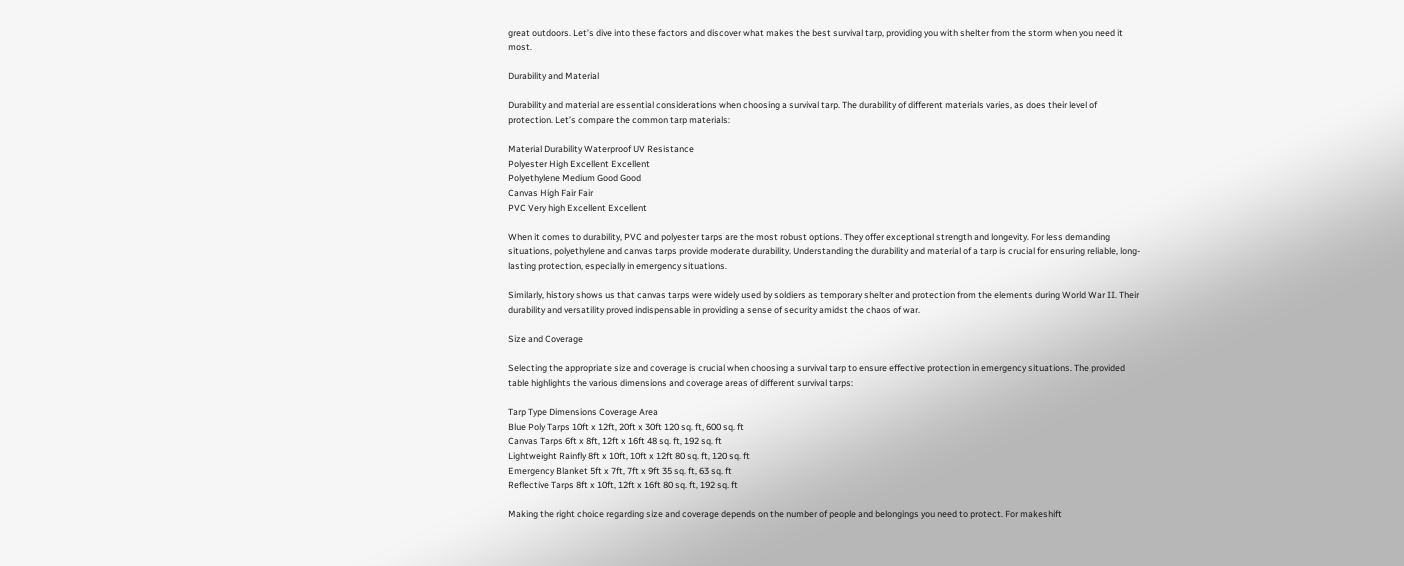great outdoors. Let’s dive into these factors and discover what makes the best survival tarp, providing you with shelter from the storm when you need it most.

Durability and Material

Durability and material are essential considerations when choosing a survival tarp. The durability of different materials varies, as does their level of protection. Let’s compare the common tarp materials:

Material Durability Waterproof UV Resistance
Polyester High Excellent Excellent
Polyethylene Medium Good Good
Canvas High Fair Fair
PVC Very high Excellent Excellent

When it comes to durability, PVC and polyester tarps are the most robust options. They offer exceptional strength and longevity. For less demanding situations, polyethylene and canvas tarps provide moderate durability. Understanding the durability and material of a tarp is crucial for ensuring reliable, long-lasting protection, especially in emergency situations.

Similarly, history shows us that canvas tarps were widely used by soldiers as temporary shelter and protection from the elements during World War II. Their durability and versatility proved indispensable in providing a sense of security amidst the chaos of war.

Size and Coverage

Selecting the appropriate size and coverage is crucial when choosing a survival tarp to ensure effective protection in emergency situations. The provided table highlights the various dimensions and coverage areas of different survival tarps:

Tarp Type Dimensions Coverage Area
Blue Poly Tarps 10ft x 12ft, 20ft x 30ft 120 sq. ft, 600 sq. ft
Canvas Tarps 6ft x 8ft, 12ft x 16ft 48 sq. ft, 192 sq. ft
Lightweight Rainfly 8ft x 10ft, 10ft x 12ft 80 sq. ft, 120 sq. ft
Emergency Blanket 5ft x 7ft, 7ft x 9ft 35 sq. ft, 63 sq. ft
Reflective Tarps 8ft x 10ft, 12ft x 16ft 80 sq. ft, 192 sq. ft

Making the right choice regarding size and coverage depends on the number of people and belongings you need to protect. For makeshift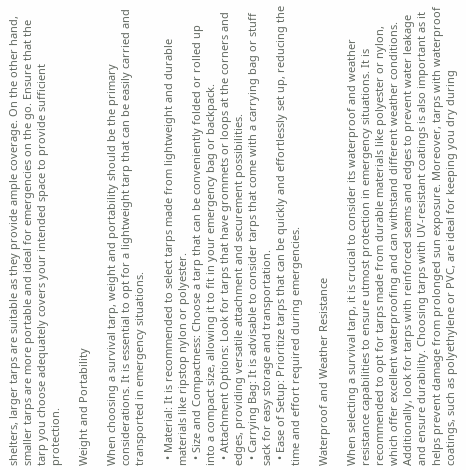shelters, larger tarps are suitable as they provide ample coverage. On the other hand, smaller tarps are more portable and ideal for emergencies on the go. Ensure that the tarp you choose adequately covers your intended space to provide sufficient protection.

Weight and Portability

When choosing a survival tarp, weight and portability should be the primary considerations. It is essential to opt for a lightweight tarp that can be easily carried and transported in emergency situations.

  • Material: It is recommended to select tarps made from lightweight and durable materials like ripstop nylon or polyester.
  • Size and Compactness: Choose a tarp that can be conveniently folded or rolled up into a compact size, allowing it to fit in your emergency bag or backpack.
  • Attachment Options: Look for tarps that have grommets or loops at the corners and edges, providing versatile attachment and securement possibilities.
  • Carrying Bag: It is advisable to consider tarps that come with a carrying bag or stuff sack for easy storage and transportation.
  • Ease of Setup: Prioritize tarps that can be quickly and effortlessly set up, reducing the time and effort required during emergencies.

Waterproof and Weather Resistance

When selecting a survival tarp, it is crucial to consider its waterproof and weather resistance capabilities to ensure utmost protection in emergency situations. It is recommended to opt for tarps made from durable materials like polyester or nylon, which offer excellent waterproofing and can withstand different weather conditions. Additionally, look for tarps with reinforced seams and edges to prevent water leakage and ensure durability. Choosing tarps with UV-resistant coatings is also important as it helps prevent damage from prolonged sun exposure. Moreover, tarps with waterproof coatings, such as polyethylene or PVC, are ideal for keeping you dry during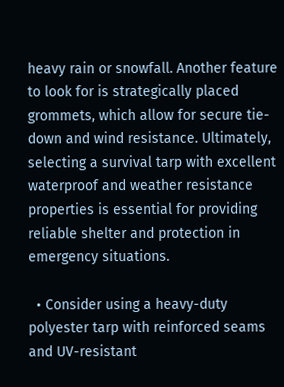heavy rain or snowfall. Another feature to look for is strategically placed grommets, which allow for secure tie-down and wind resistance. Ultimately, selecting a survival tarp with excellent waterproof and weather resistance properties is essential for providing reliable shelter and protection in emergency situations.

  • Consider using a heavy-duty polyester tarp with reinforced seams and UV-resistant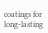coatings for long-lasting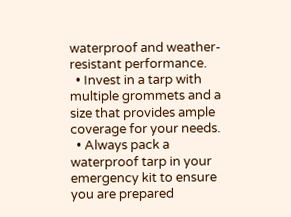waterproof and weather-resistant performance.
  • Invest in a tarp with multiple grommets and a size that provides ample coverage for your needs.
  • Always pack a waterproof tarp in your emergency kit to ensure you are prepared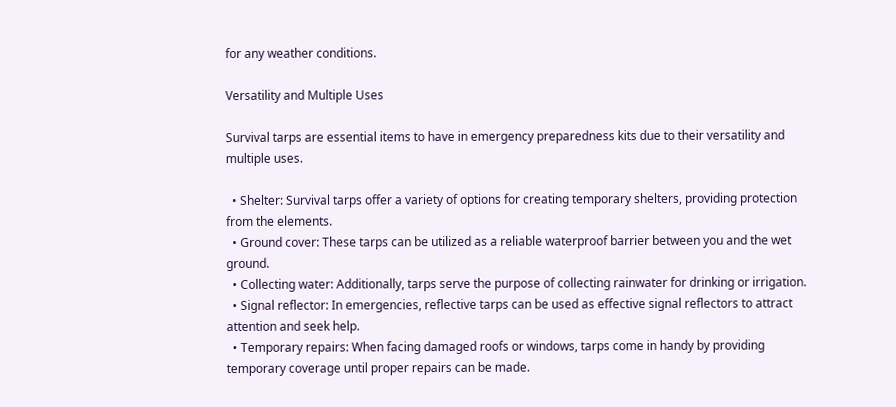for any weather conditions.

Versatility and Multiple Uses

Survival tarps are essential items to have in emergency preparedness kits due to their versatility and multiple uses.

  • Shelter: Survival tarps offer a variety of options for creating temporary shelters, providing protection from the elements.
  • Ground cover: These tarps can be utilized as a reliable waterproof barrier between you and the wet ground.
  • Collecting water: Additionally, tarps serve the purpose of collecting rainwater for drinking or irrigation.
  • Signal reflector: In emergencies, reflective tarps can be used as effective signal reflectors to attract attention and seek help.
  • Temporary repairs: When facing damaged roofs or windows, tarps come in handy by providing temporary coverage until proper repairs can be made.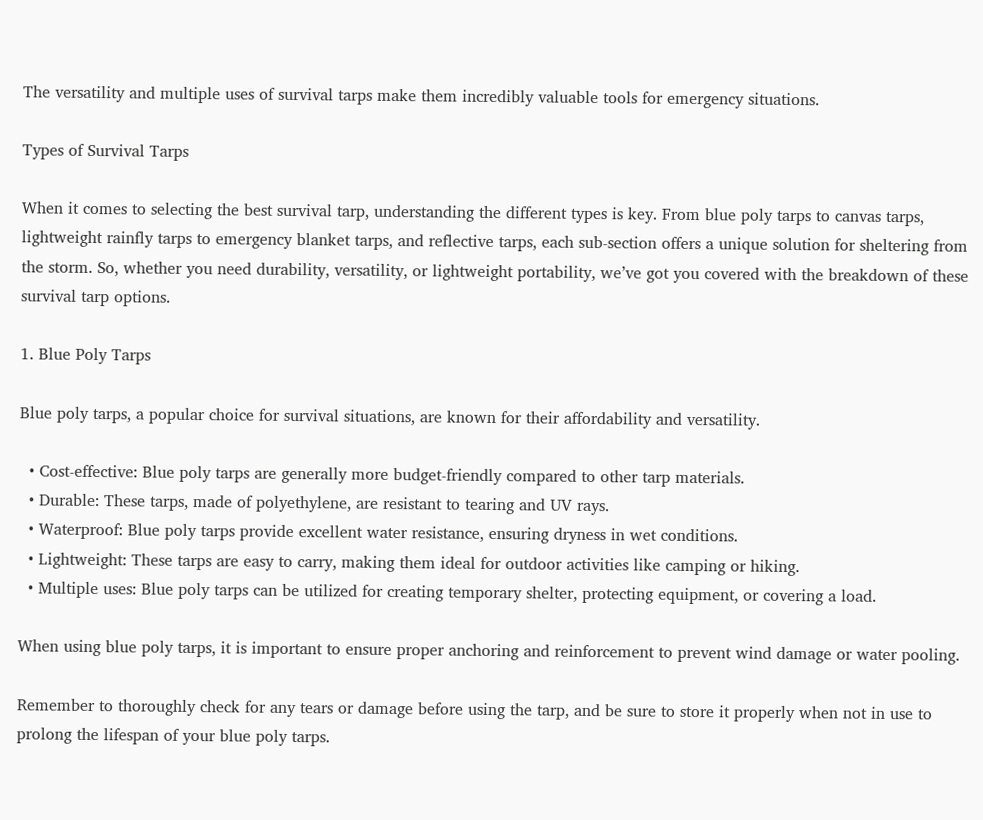The versatility and multiple uses of survival tarps make them incredibly valuable tools for emergency situations.

Types of Survival Tarps

When it comes to selecting the best survival tarp, understanding the different types is key. From blue poly tarps to canvas tarps, lightweight rainfly tarps to emergency blanket tarps, and reflective tarps, each sub-section offers a unique solution for sheltering from the storm. So, whether you need durability, versatility, or lightweight portability, we’ve got you covered with the breakdown of these survival tarp options.

1. Blue Poly Tarps

Blue poly tarps, a popular choice for survival situations, are known for their affordability and versatility.

  • Cost-effective: Blue poly tarps are generally more budget-friendly compared to other tarp materials.
  • Durable: These tarps, made of polyethylene, are resistant to tearing and UV rays.
  • Waterproof: Blue poly tarps provide excellent water resistance, ensuring dryness in wet conditions.
  • Lightweight: These tarps are easy to carry, making them ideal for outdoor activities like camping or hiking.
  • Multiple uses: Blue poly tarps can be utilized for creating temporary shelter, protecting equipment, or covering a load.

When using blue poly tarps, it is important to ensure proper anchoring and reinforcement to prevent wind damage or water pooling.

Remember to thoroughly check for any tears or damage before using the tarp, and be sure to store it properly when not in use to prolong the lifespan of your blue poly tarps.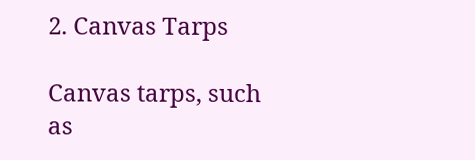2. Canvas Tarps

Canvas tarps, such as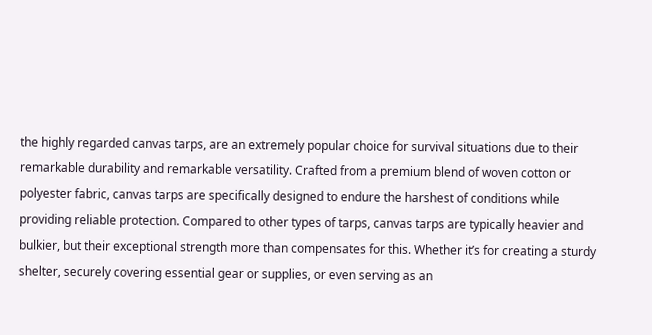the highly regarded canvas tarps, are an extremely popular choice for survival situations due to their remarkable durability and remarkable versatility. Crafted from a premium blend of woven cotton or polyester fabric, canvas tarps are specifically designed to endure the harshest of conditions while providing reliable protection. Compared to other types of tarps, canvas tarps are typically heavier and bulkier, but their exceptional strength more than compensates for this. Whether it’s for creating a sturdy shelter, securely covering essential gear or supplies, or even serving as an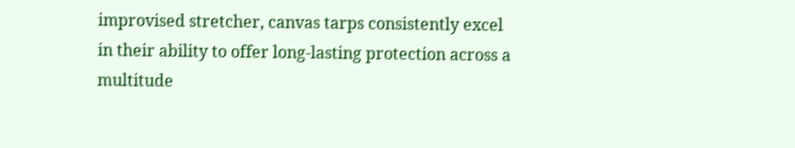improvised stretcher, canvas tarps consistently excel in their ability to offer long-lasting protection across a multitude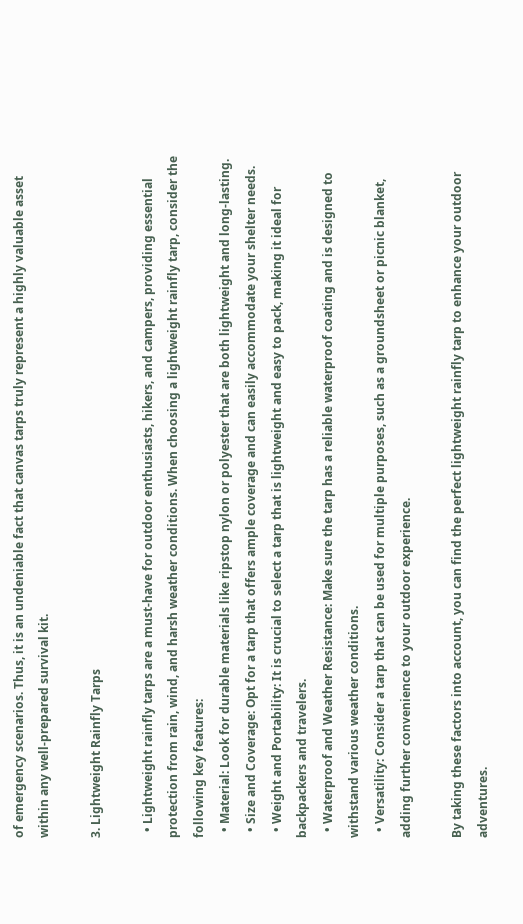of emergency scenarios. Thus, it is an undeniable fact that canvas tarps truly represent a highly valuable asset within any well-prepared survival kit.

3. Lightweight Rainfly Tarps

  • Lightweight rainfly tarps are a must-have for outdoor enthusiasts, hikers, and campers, providing essential protection from rain, wind, and harsh weather conditions. When choosing a lightweight rainfly tarp, consider the following key features:
  • Material: Look for durable materials like ripstop nylon or polyester that are both lightweight and long-lasting.
  • Size and Coverage: Opt for a tarp that offers ample coverage and can easily accommodate your shelter needs.
  • Weight and Portability: It is crucial to select a tarp that is lightweight and easy to pack, making it ideal for backpackers and travelers.
  • Waterproof and Weather Resistance: Make sure the tarp has a reliable waterproof coating and is designed to withstand various weather conditions.
  • Versatility: Consider a tarp that can be used for multiple purposes, such as a groundsheet or picnic blanket, adding further convenience to your outdoor experience.

By taking these factors into account, you can find the perfect lightweight rainfly tarp to enhance your outdoor adventures.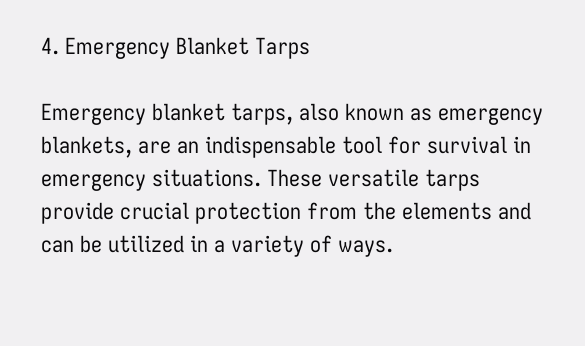4. Emergency Blanket Tarps

Emergency blanket tarps, also known as emergency blankets, are an indispensable tool for survival in emergency situations. These versatile tarps provide crucial protection from the elements and can be utilized in a variety of ways.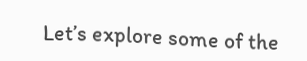Let’s explore some of the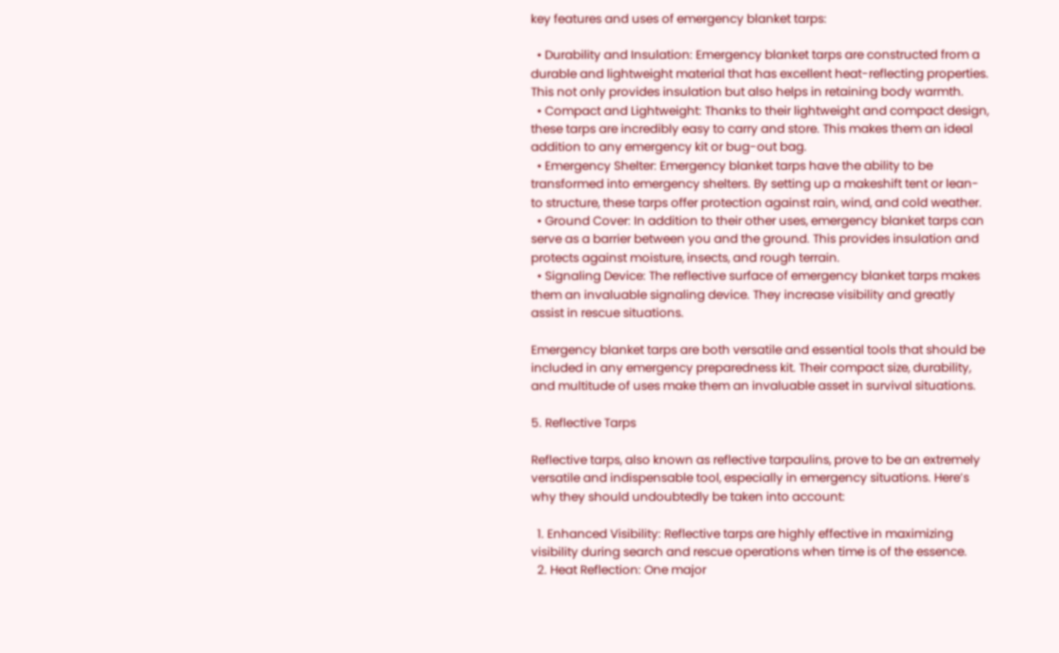key features and uses of emergency blanket tarps:

  • Durability and Insulation: Emergency blanket tarps are constructed from a durable and lightweight material that has excellent heat-reflecting properties. This not only provides insulation but also helps in retaining body warmth.
  • Compact and Lightweight: Thanks to their lightweight and compact design, these tarps are incredibly easy to carry and store. This makes them an ideal addition to any emergency kit or bug-out bag.
  • Emergency Shelter: Emergency blanket tarps have the ability to be transformed into emergency shelters. By setting up a makeshift tent or lean-to structure, these tarps offer protection against rain, wind, and cold weather.
  • Ground Cover: In addition to their other uses, emergency blanket tarps can serve as a barrier between you and the ground. This provides insulation and protects against moisture, insects, and rough terrain.
  • Signaling Device: The reflective surface of emergency blanket tarps makes them an invaluable signaling device. They increase visibility and greatly assist in rescue situations.

Emergency blanket tarps are both versatile and essential tools that should be included in any emergency preparedness kit. Their compact size, durability, and multitude of uses make them an invaluable asset in survival situations.

5. Reflective Tarps

Reflective tarps, also known as reflective tarpaulins, prove to be an extremely versatile and indispensable tool, especially in emergency situations. Here’s why they should undoubtedly be taken into account:

  1. Enhanced Visibility: Reflective tarps are highly effective in maximizing visibility during search and rescue operations when time is of the essence.
  2. Heat Reflection: One major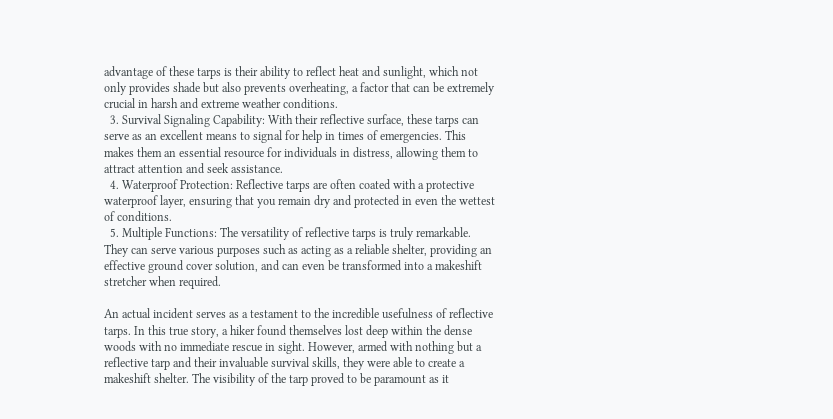advantage of these tarps is their ability to reflect heat and sunlight, which not only provides shade but also prevents overheating, a factor that can be extremely crucial in harsh and extreme weather conditions.
  3. Survival Signaling Capability: With their reflective surface, these tarps can serve as an excellent means to signal for help in times of emergencies. This makes them an essential resource for individuals in distress, allowing them to attract attention and seek assistance.
  4. Waterproof Protection: Reflective tarps are often coated with a protective waterproof layer, ensuring that you remain dry and protected in even the wettest of conditions.
  5. Multiple Functions: The versatility of reflective tarps is truly remarkable. They can serve various purposes such as acting as a reliable shelter, providing an effective ground cover solution, and can even be transformed into a makeshift stretcher when required.

An actual incident serves as a testament to the incredible usefulness of reflective tarps. In this true story, a hiker found themselves lost deep within the dense woods with no immediate rescue in sight. However, armed with nothing but a reflective tarp and their invaluable survival skills, they were able to create a makeshift shelter. The visibility of the tarp proved to be paramount as it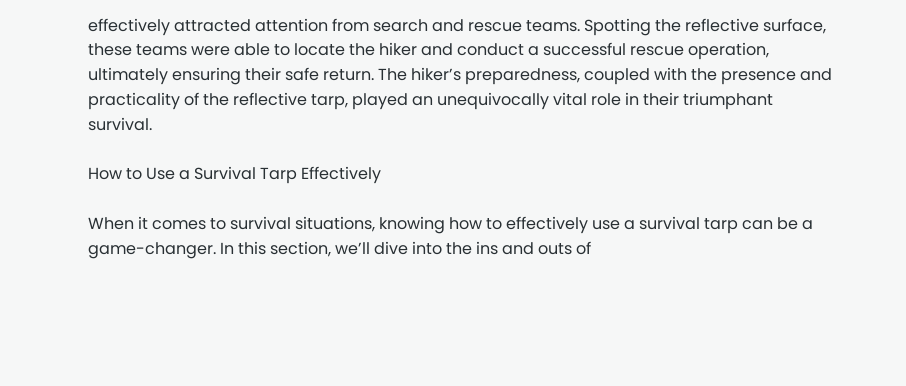effectively attracted attention from search and rescue teams. Spotting the reflective surface, these teams were able to locate the hiker and conduct a successful rescue operation, ultimately ensuring their safe return. The hiker’s preparedness, coupled with the presence and practicality of the reflective tarp, played an unequivocally vital role in their triumphant survival.

How to Use a Survival Tarp Effectively

When it comes to survival situations, knowing how to effectively use a survival tarp can be a game-changer. In this section, we’ll dive into the ins and outs of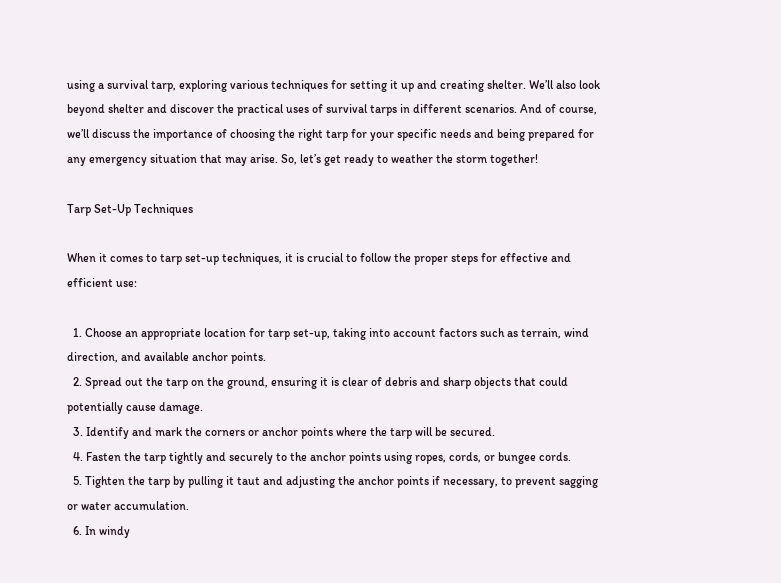using a survival tarp, exploring various techniques for setting it up and creating shelter. We’ll also look beyond shelter and discover the practical uses of survival tarps in different scenarios. And of course, we’ll discuss the importance of choosing the right tarp for your specific needs and being prepared for any emergency situation that may arise. So, let’s get ready to weather the storm together!

Tarp Set-Up Techniques

When it comes to tarp set-up techniques, it is crucial to follow the proper steps for effective and efficient use:

  1. Choose an appropriate location for tarp set-up, taking into account factors such as terrain, wind direction, and available anchor points.
  2. Spread out the tarp on the ground, ensuring it is clear of debris and sharp objects that could potentially cause damage.
  3. Identify and mark the corners or anchor points where the tarp will be secured.
  4. Fasten the tarp tightly and securely to the anchor points using ropes, cords, or bungee cords.
  5. Tighten the tarp by pulling it taut and adjusting the anchor points if necessary, to prevent sagging or water accumulation.
  6. In windy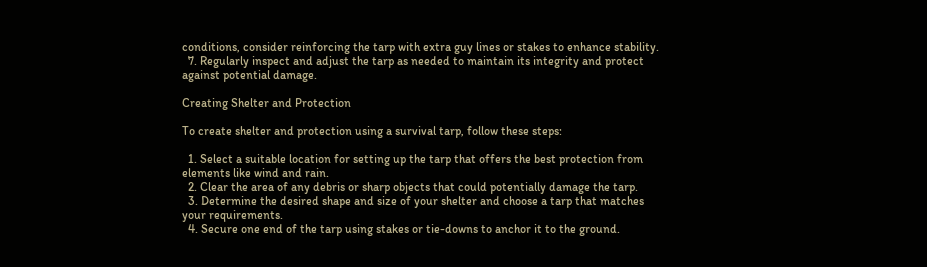conditions, consider reinforcing the tarp with extra guy lines or stakes to enhance stability.
  7. Regularly inspect and adjust the tarp as needed to maintain its integrity and protect against potential damage.

Creating Shelter and Protection

To create shelter and protection using a survival tarp, follow these steps:

  1. Select a suitable location for setting up the tarp that offers the best protection from elements like wind and rain.
  2. Clear the area of any debris or sharp objects that could potentially damage the tarp.
  3. Determine the desired shape and size of your shelter and choose a tarp that matches your requirements.
  4. Secure one end of the tarp using stakes or tie-downs to anchor it to the ground.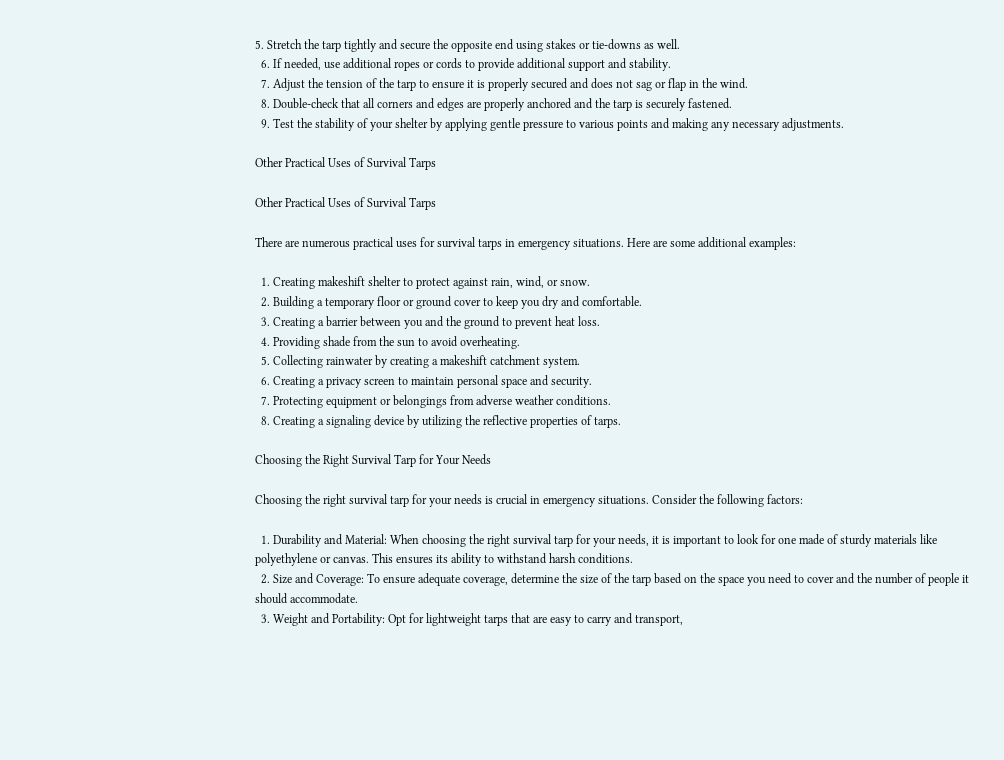5. Stretch the tarp tightly and secure the opposite end using stakes or tie-downs as well.
  6. If needed, use additional ropes or cords to provide additional support and stability.
  7. Adjust the tension of the tarp to ensure it is properly secured and does not sag or flap in the wind.
  8. Double-check that all corners and edges are properly anchored and the tarp is securely fastened.
  9. Test the stability of your shelter by applying gentle pressure to various points and making any necessary adjustments.

Other Practical Uses of Survival Tarps

Other Practical Uses of Survival Tarps

There are numerous practical uses for survival tarps in emergency situations. Here are some additional examples:

  1. Creating makeshift shelter to protect against rain, wind, or snow.
  2. Building a temporary floor or ground cover to keep you dry and comfortable.
  3. Creating a barrier between you and the ground to prevent heat loss.
  4. Providing shade from the sun to avoid overheating.
  5. Collecting rainwater by creating a makeshift catchment system.
  6. Creating a privacy screen to maintain personal space and security.
  7. Protecting equipment or belongings from adverse weather conditions.
  8. Creating a signaling device by utilizing the reflective properties of tarps.

Choosing the Right Survival Tarp for Your Needs

Choosing the right survival tarp for your needs is crucial in emergency situations. Consider the following factors:

  1. Durability and Material: When choosing the right survival tarp for your needs, it is important to look for one made of sturdy materials like polyethylene or canvas. This ensures its ability to withstand harsh conditions.
  2. Size and Coverage: To ensure adequate coverage, determine the size of the tarp based on the space you need to cover and the number of people it should accommodate.
  3. Weight and Portability: Opt for lightweight tarps that are easy to carry and transport,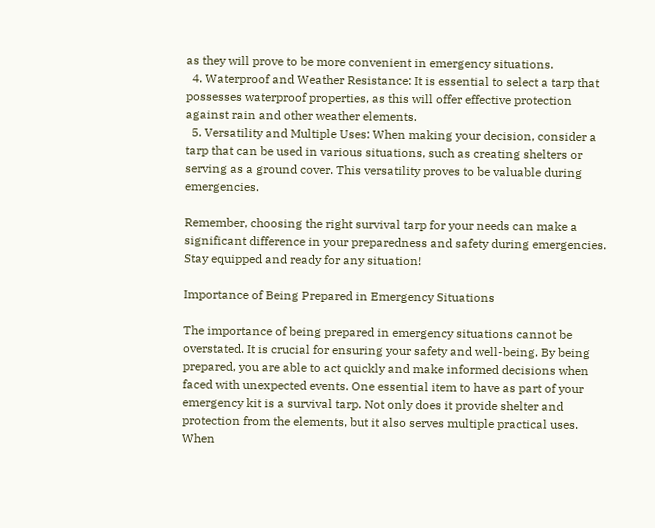as they will prove to be more convenient in emergency situations.
  4. Waterproof and Weather Resistance: It is essential to select a tarp that possesses waterproof properties, as this will offer effective protection against rain and other weather elements.
  5. Versatility and Multiple Uses: When making your decision, consider a tarp that can be used in various situations, such as creating shelters or serving as a ground cover. This versatility proves to be valuable during emergencies.

Remember, choosing the right survival tarp for your needs can make a significant difference in your preparedness and safety during emergencies. Stay equipped and ready for any situation!

Importance of Being Prepared in Emergency Situations

The importance of being prepared in emergency situations cannot be overstated. It is crucial for ensuring your safety and well-being. By being prepared, you are able to act quickly and make informed decisions when faced with unexpected events. One essential item to have as part of your emergency kit is a survival tarp. Not only does it provide shelter and protection from the elements, but it also serves multiple practical uses. When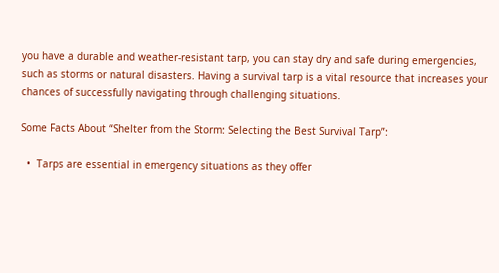you have a durable and weather-resistant tarp, you can stay dry and safe during emergencies, such as storms or natural disasters. Having a survival tarp is a vital resource that increases your chances of successfully navigating through challenging situations.

Some Facts About “Shelter from the Storm: Selecting the Best Survival Tarp”:

  •  Tarps are essential in emergency situations as they offer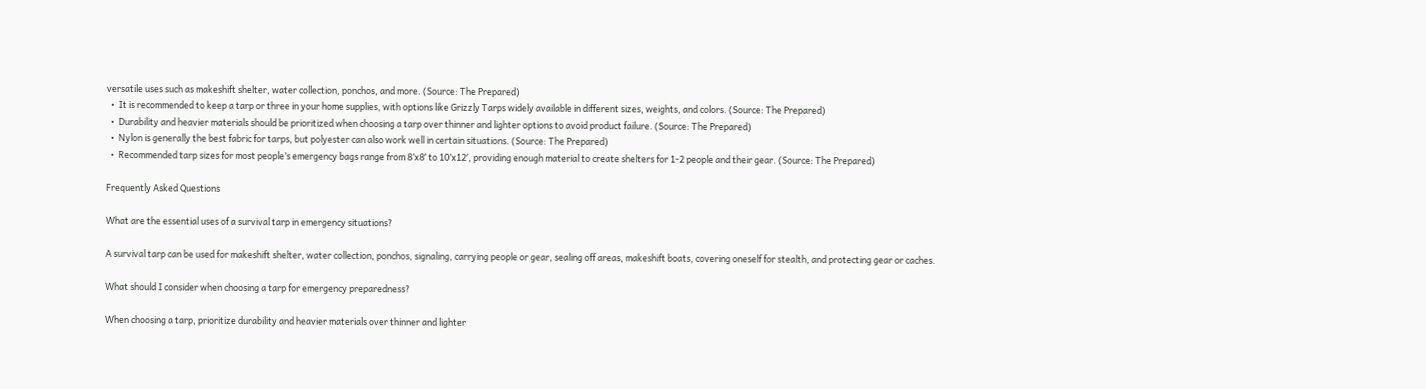versatile uses such as makeshift shelter, water collection, ponchos, and more. (Source: The Prepared)
  •  It is recommended to keep a tarp or three in your home supplies, with options like Grizzly Tarps widely available in different sizes, weights, and colors. (Source: The Prepared)
  •  Durability and heavier materials should be prioritized when choosing a tarp over thinner and lighter options to avoid product failure. (Source: The Prepared)
  •  Nylon is generally the best fabric for tarps, but polyester can also work well in certain situations. (Source: The Prepared)
  •  Recommended tarp sizes for most people’s emergency bags range from 8’x8′ to 10’x12′, providing enough material to create shelters for 1-2 people and their gear. (Source: The Prepared)

Frequently Asked Questions

What are the essential uses of a survival tarp in emergency situations?

A survival tarp can be used for makeshift shelter, water collection, ponchos, signaling, carrying people or gear, sealing off areas, makeshift boats, covering oneself for stealth, and protecting gear or caches.

What should I consider when choosing a tarp for emergency preparedness?

When choosing a tarp, prioritize durability and heavier materials over thinner and lighter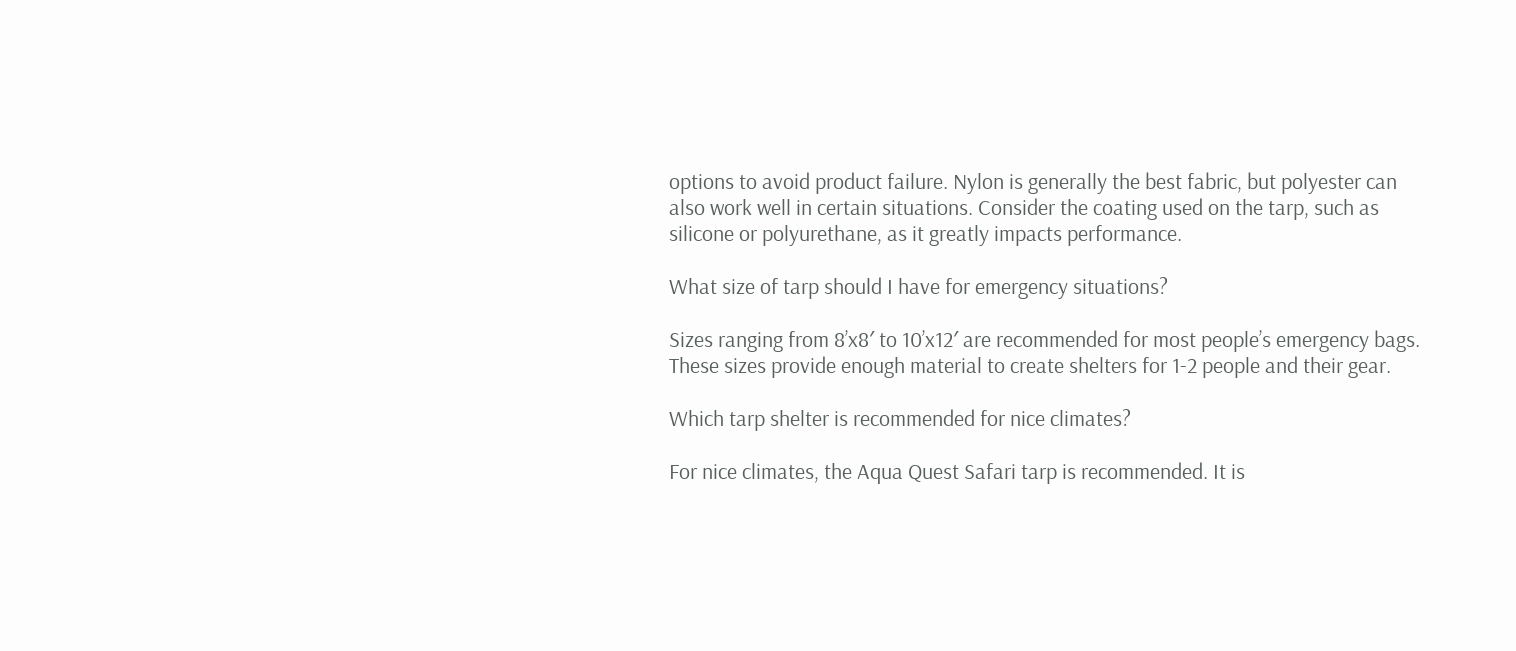options to avoid product failure. Nylon is generally the best fabric, but polyester can also work well in certain situations. Consider the coating used on the tarp, such as silicone or polyurethane, as it greatly impacts performance.

What size of tarp should I have for emergency situations?

Sizes ranging from 8’x8′ to 10’x12′ are recommended for most people’s emergency bags. These sizes provide enough material to create shelters for 1-2 people and their gear.

Which tarp shelter is recommended for nice climates?

For nice climates, the Aqua Quest Safari tarp is recommended. It is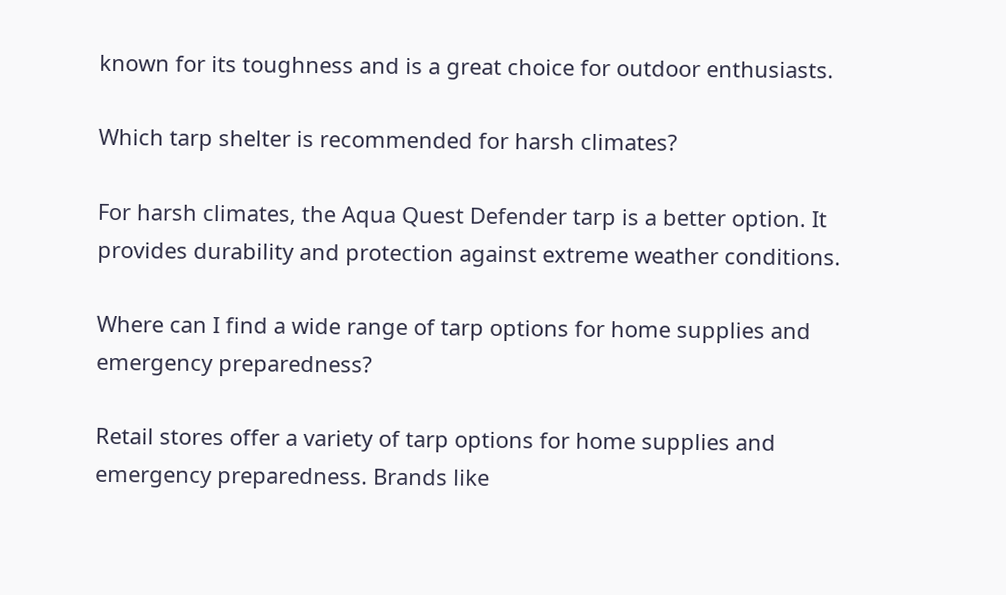known for its toughness and is a great choice for outdoor enthusiasts.

Which tarp shelter is recommended for harsh climates?

For harsh climates, the Aqua Quest Defender tarp is a better option. It provides durability and protection against extreme weather conditions.

Where can I find a wide range of tarp options for home supplies and emergency preparedness?

Retail stores offer a variety of tarp options for home supplies and emergency preparedness. Brands like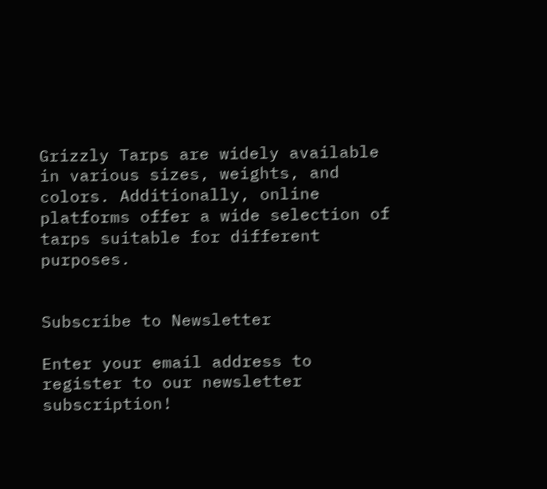Grizzly Tarps are widely available in various sizes, weights, and colors. Additionally, online platforms offer a wide selection of tarps suitable for different purposes.


Subscribe to Newsletter

Enter your email address to register to our newsletter subscription!